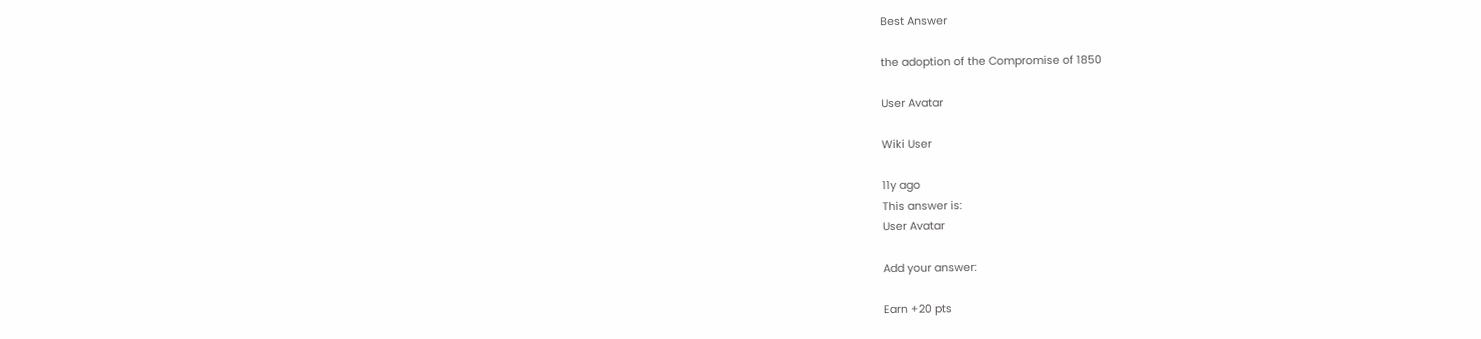Best Answer

the adoption of the Compromise of 1850

User Avatar

Wiki User

11y ago
This answer is:
User Avatar

Add your answer:

Earn +20 pts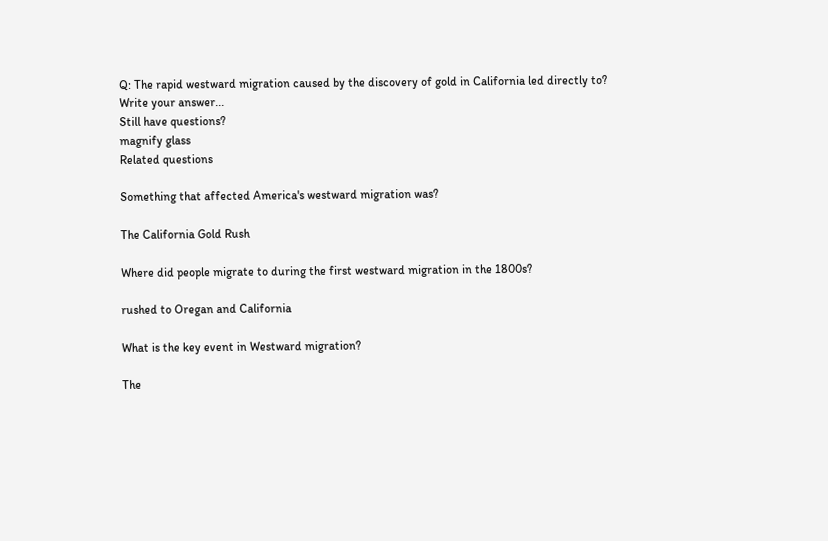Q: The rapid westward migration caused by the discovery of gold in California led directly to?
Write your answer...
Still have questions?
magnify glass
Related questions

Something that affected America's westward migration was?

The California Gold Rush

Where did people migrate to during the first westward migration in the 1800s?

rushed to Oregan and California

What is the key event in Westward migration?

The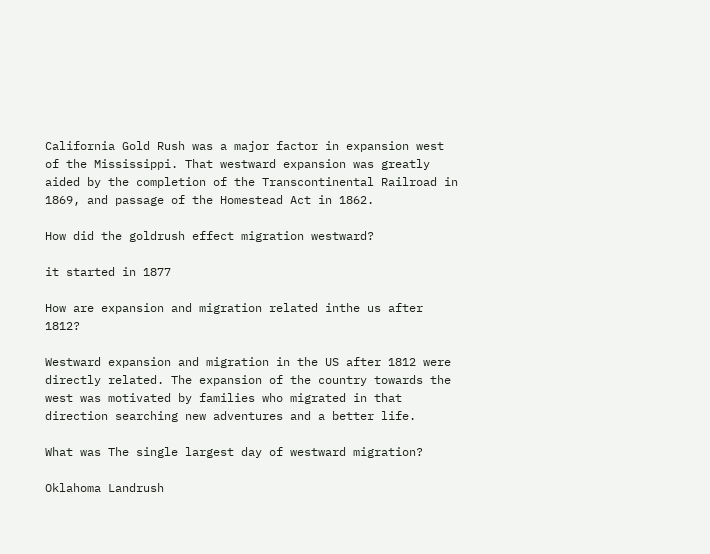California Gold Rush was a major factor in expansion west of the Mississippi. That westward expansion was greatly aided by the completion of the Transcontinental Railroad in 1869, and passage of the Homestead Act in 1862.

How did the goldrush effect migration westward?

it started in 1877

How are expansion and migration related inthe us after 1812?

Westward expansion and migration in the US after 1812 were directly related. The expansion of the country towards the west was motivated by families who migrated in that direction searching new adventures and a better life.

What was The single largest day of westward migration?

Oklahoma Landrush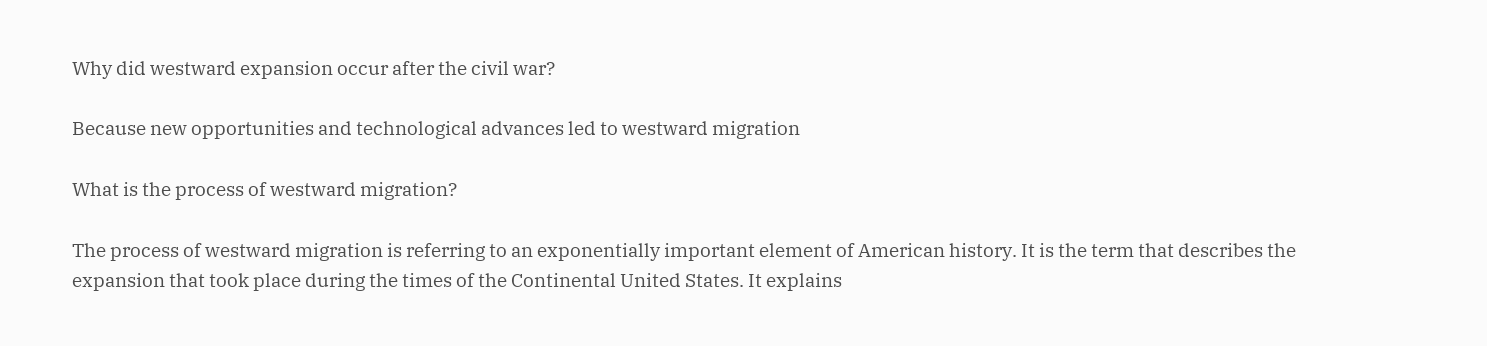Why did westward expansion occur after the civil war?

Because new opportunities and technological advances led to westward migration

What is the process of westward migration?

The process of westward migration is referring to an exponentially important element of American history. It is the term that describes the expansion that took place during the times of the Continental United States. It explains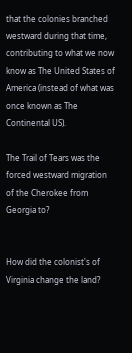that the colonies branched westward during that time, contributing to what we now know as The United States of America (instead of what was once known as The Continental US).

The Trail of Tears was the forced westward migration of the Cherokee from Georgia to?


How did the colonist's of Virginia change the land?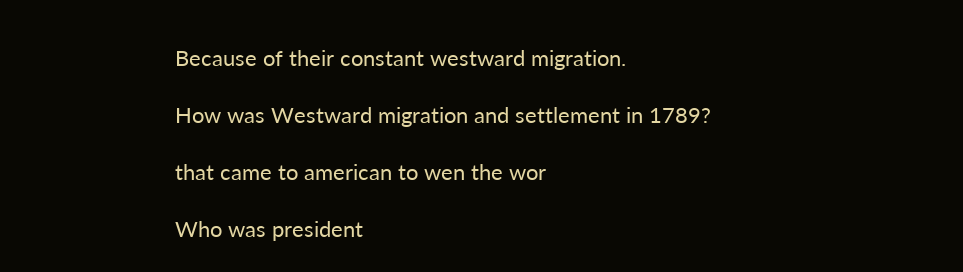Because of their constant westward migration.

How was Westward migration and settlement in 1789?

that came to american to wen the wor

Who was president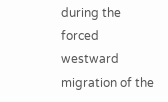during the forced westward migration of the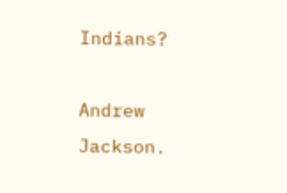Indians?

Andrew Jackson.